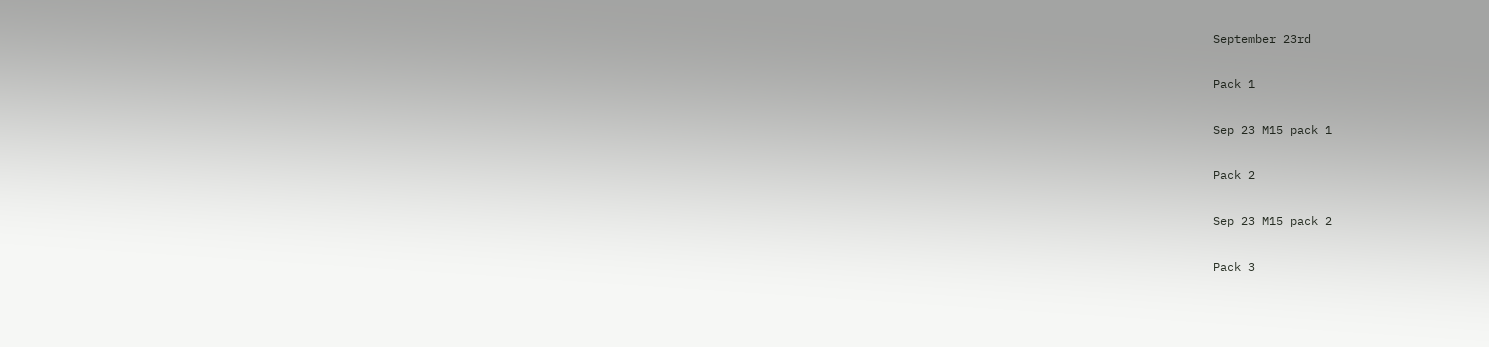September 23rd

Pack 1

Sep 23 M15 pack 1

Pack 2

Sep 23 M15 pack 2

Pack 3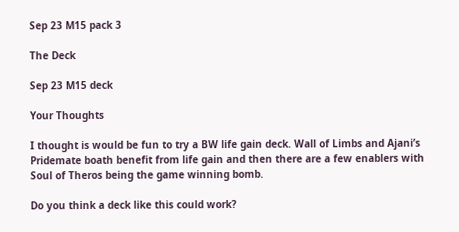Sep 23 M15 pack 3

The Deck

Sep 23 M15 deck

Your Thoughts

I thought is would be fun to try a BW life gain deck. Wall of Limbs and Ajani’s Pridemate boath benefit from life gain and then there are a few enablers with Soul of Theros being the game winning bomb.

Do you think a deck like this could work?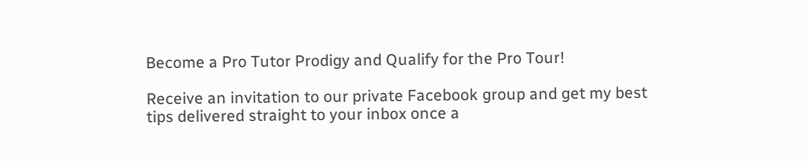Become a Pro Tutor Prodigy and Qualify for the Pro Tour!

Receive an invitation to our private Facebook group and get my best tips delivered straight to your inbox once a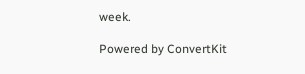week.

Powered by ConvertKit